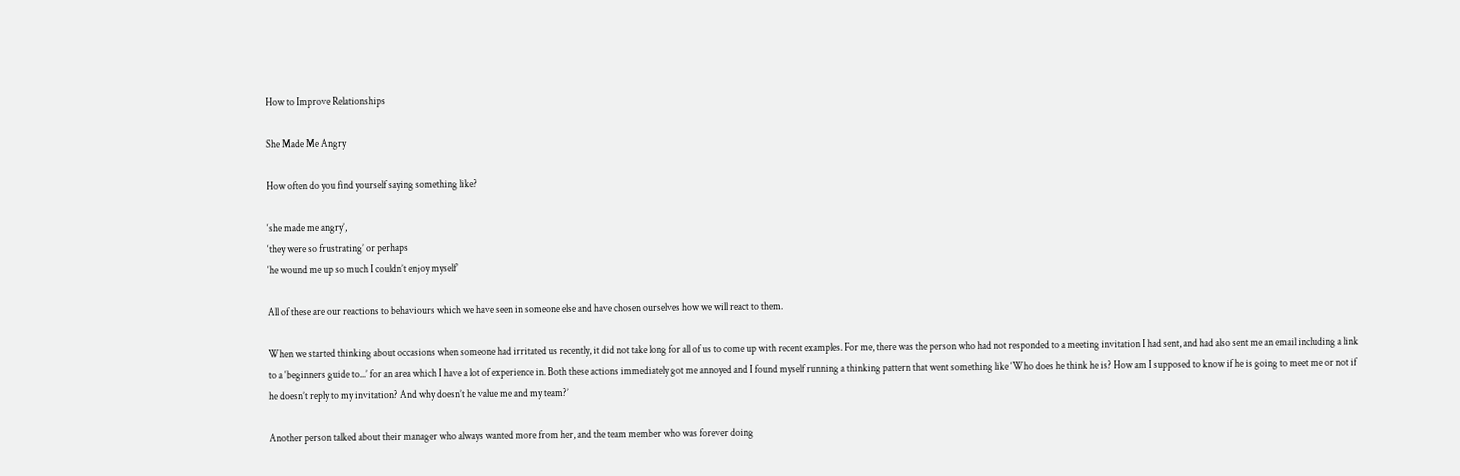How to Improve Relationships

She Made Me Angry

How often do you find yourself saying something like?

‘she made me angry’,
‘they were so frustrating’ or perhaps
‘he wound me up so much I couldn’t enjoy myself’

All of these are our reactions to behaviours which we have seen in someone else and have chosen ourselves how we will react to them.

When we started thinking about occasions when someone had irritated us recently, it did not take long for all of us to come up with recent examples. For me, there was the person who had not responded to a meeting invitation I had sent, and had also sent me an email including a link to a ‘beginners guide to...’ for an area which I have a lot of experience in. Both these actions immediately got me annoyed and I found myself running a thinking pattern that went something like ‘Who does he think he is? How am I supposed to know if he is going to meet me or not if he doesn’t reply to my invitation? And why doesn’t he value me and my team?’

Another person talked about their manager who always wanted more from her, and the team member who was forever doing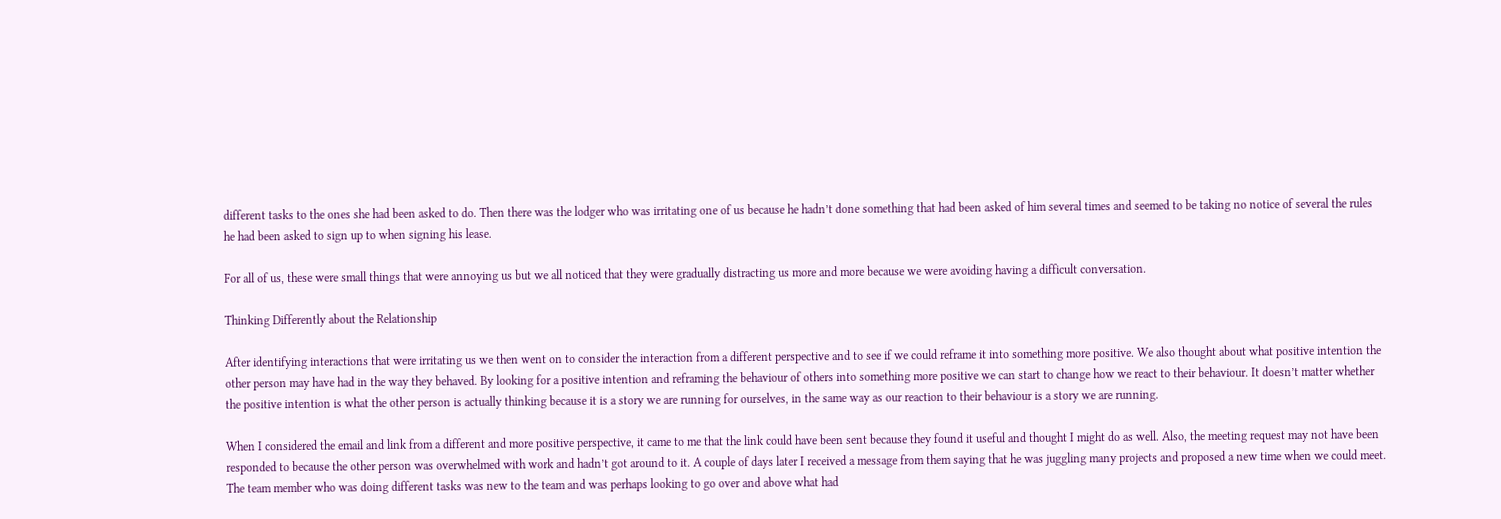different tasks to the ones she had been asked to do. Then there was the lodger who was irritating one of us because he hadn’t done something that had been asked of him several times and seemed to be taking no notice of several the rules he had been asked to sign up to when signing his lease.

For all of us, these were small things that were annoying us but we all noticed that they were gradually distracting us more and more because we were avoiding having a difficult conversation.

Thinking Differently about the Relationship

After identifying interactions that were irritating us we then went on to consider the interaction from a different perspective and to see if we could reframe it into something more positive. We also thought about what positive intention the other person may have had in the way they behaved. By looking for a positive intention and reframing the behaviour of others into something more positive we can start to change how we react to their behaviour. It doesn’t matter whether the positive intention is what the other person is actually thinking because it is a story we are running for ourselves, in the same way as our reaction to their behaviour is a story we are running.

When I considered the email and link from a different and more positive perspective, it came to me that the link could have been sent because they found it useful and thought I might do as well. Also, the meeting request may not have been responded to because the other person was overwhelmed with work and hadn’t got around to it. A couple of days later I received a message from them saying that he was juggling many projects and proposed a new time when we could meet.
The team member who was doing different tasks was new to the team and was perhaps looking to go over and above what had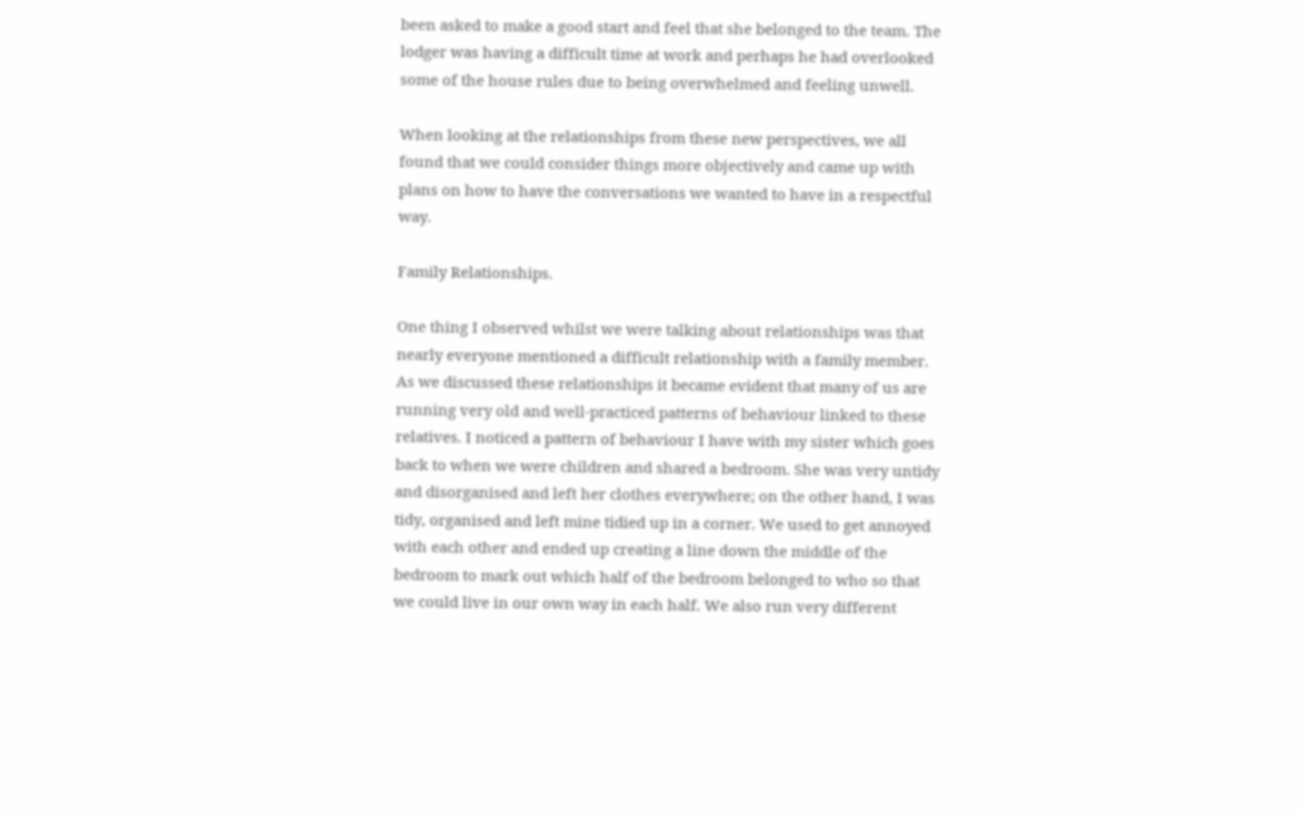been asked to make a good start and feel that she belonged to the team. The lodger was having a difficult time at work and perhaps he had overlooked some of the house rules due to being overwhelmed and feeling unwell.

When looking at the relationships from these new perspectives, we all found that we could consider things more objectively and came up with plans on how to have the conversations we wanted to have in a respectful way.

Family Relationships.

One thing I observed whilst we were talking about relationships was that nearly everyone mentioned a difficult relationship with a family member. As we discussed these relationships it became evident that many of us are running very old and well-practiced patterns of behaviour linked to these relatives. I noticed a pattern of behaviour I have with my sister which goes back to when we were children and shared a bedroom. She was very untidy and disorganised and left her clothes everywhere; on the other hand, I was tidy, organised and left mine tidied up in a corner. We used to get annoyed with each other and ended up creating a line down the middle of the bedroom to mark out which half of the bedroom belonged to who so that we could live in our own way in each half. We also run very different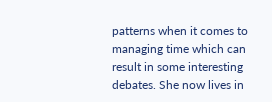patterns when it comes to managing time which can result in some interesting debates. She now lives in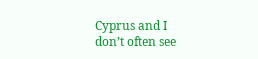Cyprus and I don’t often see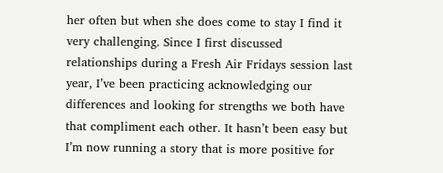her often but when she does come to stay I find it very challenging. Since I first discussed relationships during a Fresh Air Fridays session last year, I’ve been practicing acknowledging our differences and looking for strengths we both have that compliment each other. It hasn’t been easy but I’m now running a story that is more positive for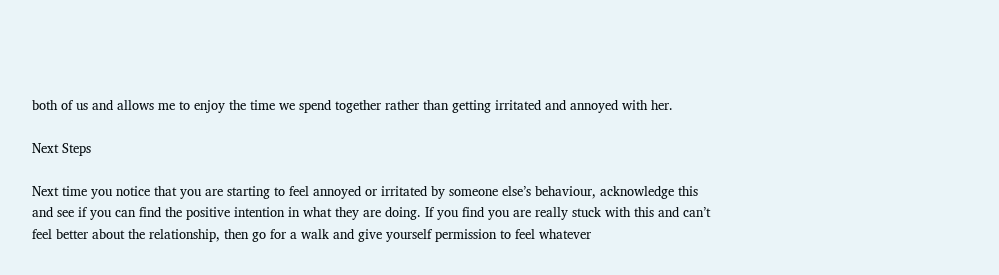both of us and allows me to enjoy the time we spend together rather than getting irritated and annoyed with her.

Next Steps

Next time you notice that you are starting to feel annoyed or irritated by someone else’s behaviour, acknowledge this and see if you can find the positive intention in what they are doing. If you find you are really stuck with this and can’t feel better about the relationship, then go for a walk and give yourself permission to feel whatever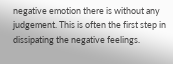negative emotion there is without any judgement. This is often the first step in dissipating the negative feelings.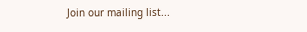Join our mailing list...